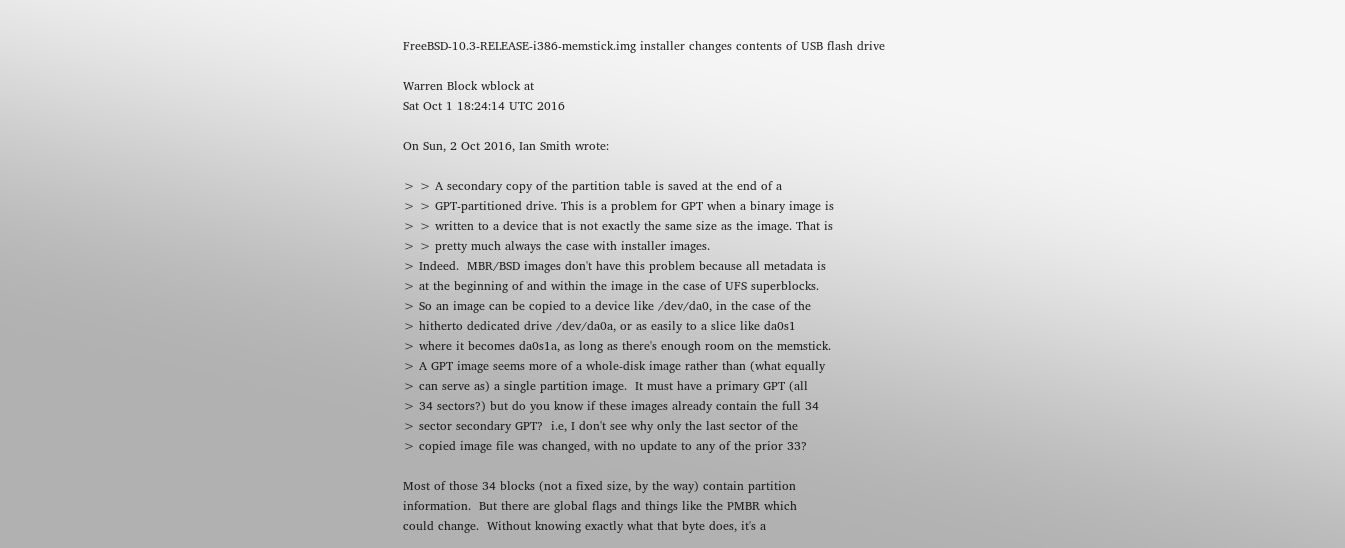FreeBSD-10.3-RELEASE-i386-memstick.img installer changes contents of USB flash drive

Warren Block wblock at
Sat Oct 1 18:24:14 UTC 2016

On Sun, 2 Oct 2016, Ian Smith wrote:

> > A secondary copy of the partition table is saved at the end of a
> > GPT-partitioned drive. This is a problem for GPT when a binary image is
> > written to a device that is not exactly the same size as the image. That is
> > pretty much always the case with installer images.
> Indeed.  MBR/BSD images don't have this problem because all metadata is
> at the beginning of and within the image in the case of UFS superblocks.
> So an image can be copied to a device like /dev/da0, in the case of the
> hitherto dedicated drive /dev/da0a, or as easily to a slice like da0s1
> where it becomes da0s1a, as long as there's enough room on the memstick.
> A GPT image seems more of a whole-disk image rather than (what equally
> can serve as) a single partition image.  It must have a primary GPT (all
> 34 sectors?) but do you know if these images already contain the full 34
> sector secondary GPT?  i.e, I don't see why only the last sector of the
> copied image file was changed, with no update to any of the prior 33?

Most of those 34 blocks (not a fixed size, by the way) contain partition
information.  But there are global flags and things like the PMBR which
could change.  Without knowing exactly what that byte does, it's a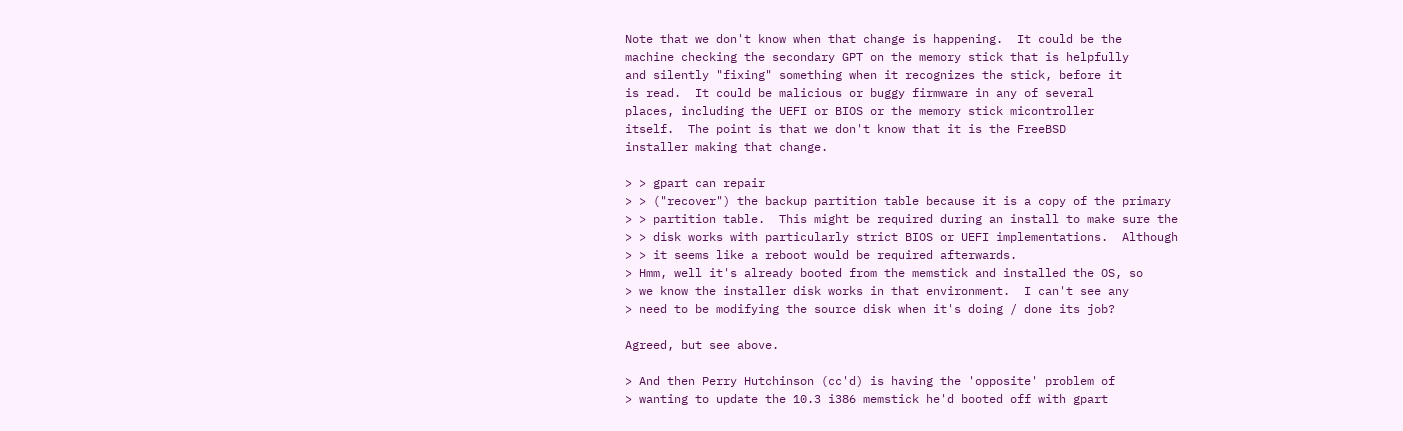Note that we don't know when that change is happening.  It could be the
machine checking the secondary GPT on the memory stick that is helpfully
and silently "fixing" something when it recognizes the stick, before it
is read.  It could be malicious or buggy firmware in any of several
places, including the UEFI or BIOS or the memory stick micontroller
itself.  The point is that we don't know that it is the FreeBSD
installer making that change.

> > gpart can repair
> > ("recover") the backup partition table because it is a copy of the primary
> > partition table.  This might be required during an install to make sure the
> > disk works with particularly strict BIOS or UEFI implementations.  Although
> > it seems like a reboot would be required afterwards.
> Hmm, well it's already booted from the memstick and installed the OS, so
> we know the installer disk works in that environment.  I can't see any
> need to be modifying the source disk when it's doing / done its job?

Agreed, but see above.

> And then Perry Hutchinson (cc'd) is having the 'opposite' problem of
> wanting to update the 10.3 i386 memstick he'd booted off with gpart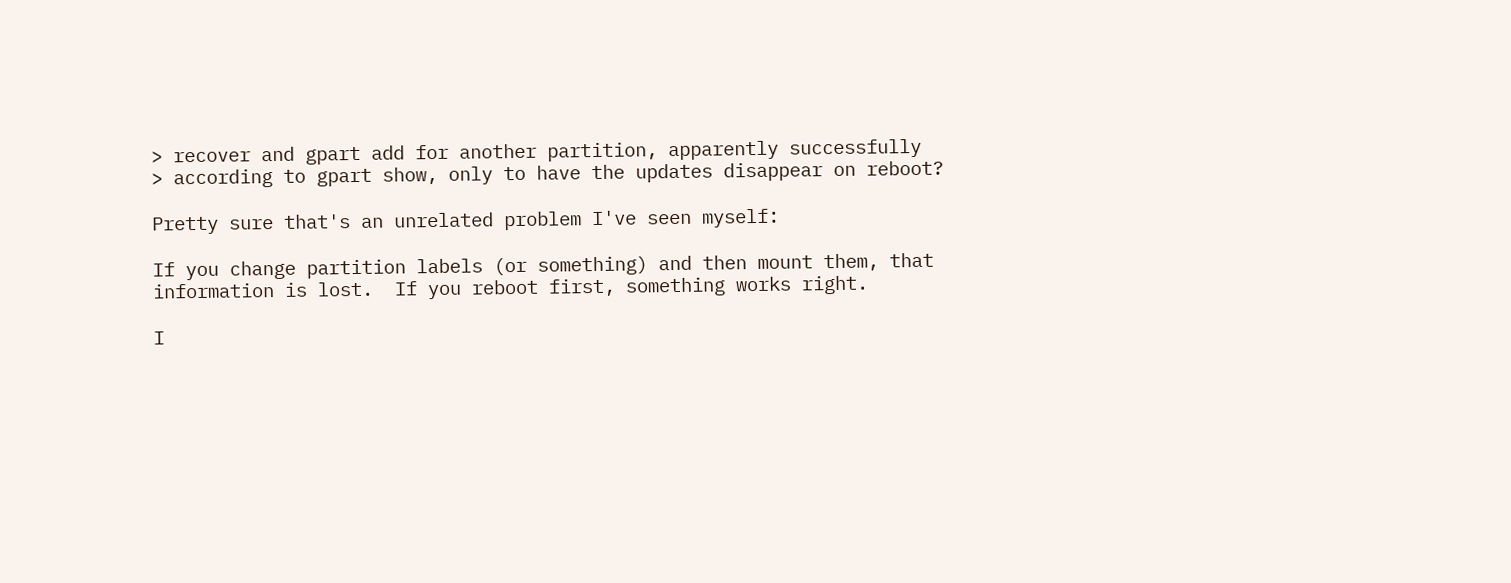> recover and gpart add for another partition, apparently successfully
> according to gpart show, only to have the updates disappear on reboot?

Pretty sure that's an unrelated problem I've seen myself:

If you change partition labels (or something) and then mount them, that
information is lost.  If you reboot first, something works right.

I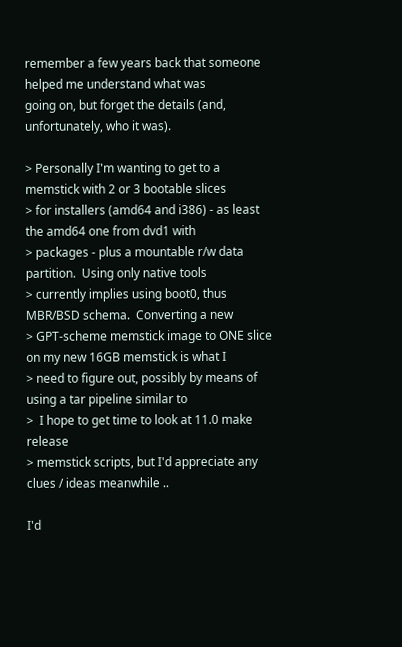remember a few years back that someone helped me understand what was
going on, but forget the details (and, unfortunately, who it was).

> Personally I'm wanting to get to a memstick with 2 or 3 bootable slices
> for installers (amd64 and i386) - as least the amd64 one from dvd1 with
> packages - plus a mountable r/w data partition.  Using only native tools
> currently implies using boot0, thus MBR/BSD schema.  Converting a new
> GPT-scheme memstick image to ONE slice on my new 16GB memstick is what I
> need to figure out, possibly by means of using a tar pipeline similar to
>  I hope to get time to look at 11.0 make release
> memstick scripts, but I'd appreciate any clues / ideas meanwhile ..

I'd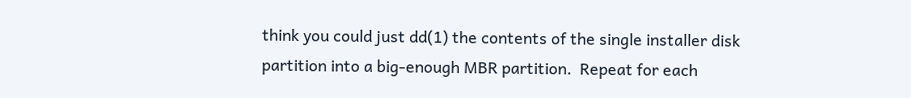think you could just dd(1) the contents of the single installer disk
partition into a big-enough MBR partition.  Repeat for each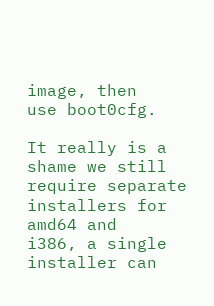image, then
use boot0cfg.

It really is a shame we still require separate installers for amd64 and
i386, a single installer can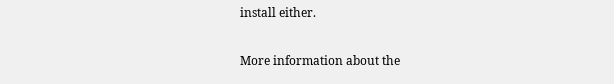install either.

More information about the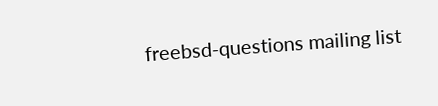freebsd-questions mailing list